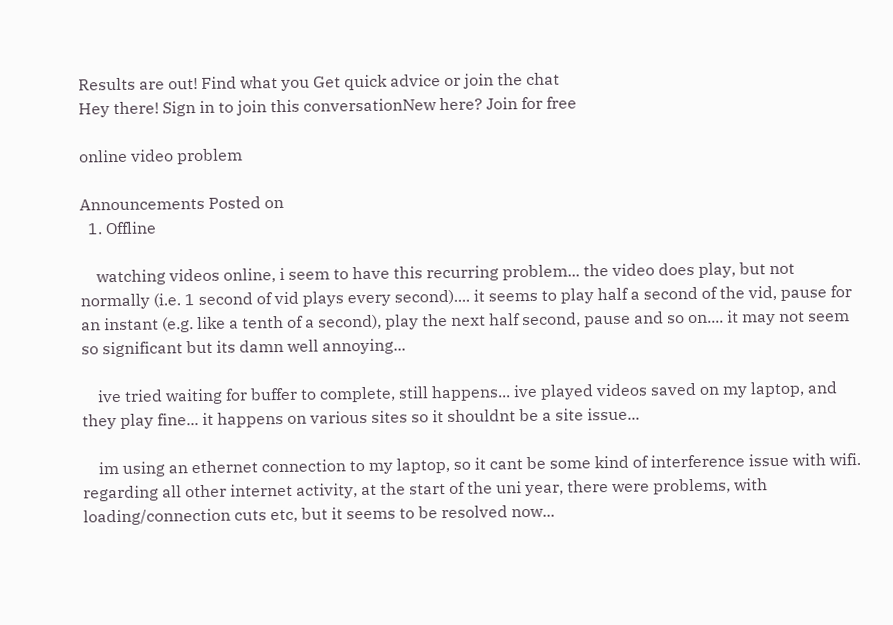Results are out! Find what you Get quick advice or join the chat
Hey there! Sign in to join this conversationNew here? Join for free

online video problem

Announcements Posted on
  1. Offline

    watching videos online, i seem to have this recurring problem... the video does play, but not normally (i.e. 1 second of vid plays every second).... it seems to play half a second of the vid, pause for an instant (e.g. like a tenth of a second), play the next half second, pause and so on.... it may not seem so significant but its damn well annoying...

    ive tried waiting for buffer to complete, still happens... ive played videos saved on my laptop, and they play fine... it happens on various sites so it shouldnt be a site issue...

    im using an ethernet connection to my laptop, so it cant be some kind of interference issue with wifi. regarding all other internet activity, at the start of the uni year, there were problems, with loading/connection cuts etc, but it seems to be resolved now...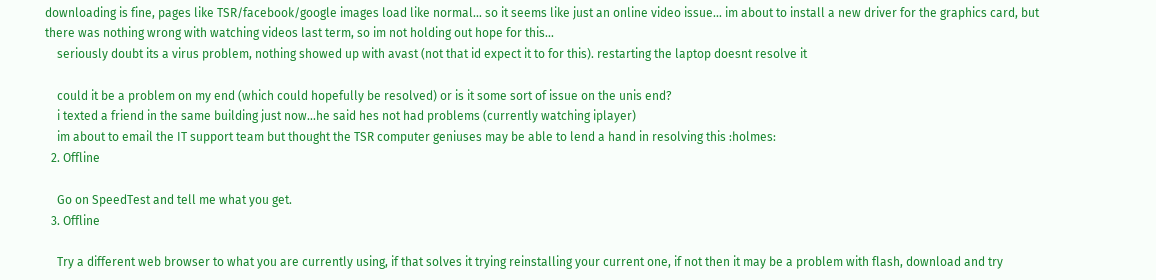downloading is fine, pages like TSR/facebook/google images load like normal... so it seems like just an online video issue... im about to install a new driver for the graphics card, but there was nothing wrong with watching videos last term, so im not holding out hope for this...
    seriously doubt its a virus problem, nothing showed up with avast (not that id expect it to for this). restarting the laptop doesnt resolve it

    could it be a problem on my end (which could hopefully be resolved) or is it some sort of issue on the unis end?
    i texted a friend in the same building just now...he said hes not had problems (currently watching iplayer)
    im about to email the IT support team but thought the TSR computer geniuses may be able to lend a hand in resolving this :holmes:
  2. Offline

    Go on SpeedTest and tell me what you get.
  3. Offline

    Try a different web browser to what you are currently using, if that solves it trying reinstalling your current one, if not then it may be a problem with flash, download and try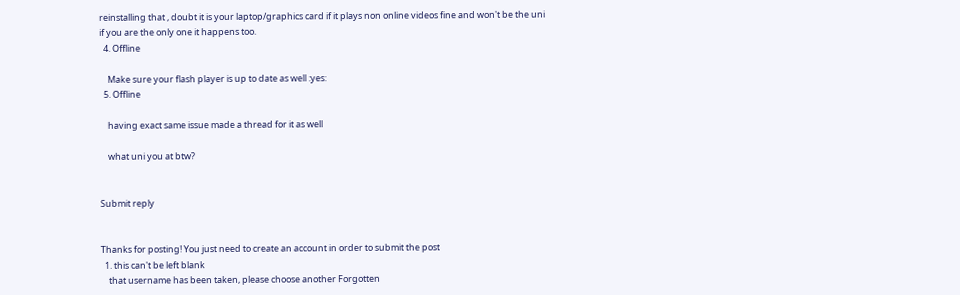reinstalling that , doubt it is your laptop/graphics card if it plays non online videos fine and won't be the uni if you are the only one it happens too.
  4. Offline

    Make sure your flash player is up to date as well :yes:
  5. Offline

    having exact same issue made a thread for it as well

    what uni you at btw?


Submit reply


Thanks for posting! You just need to create an account in order to submit the post
  1. this can't be left blank
    that username has been taken, please choose another Forgotten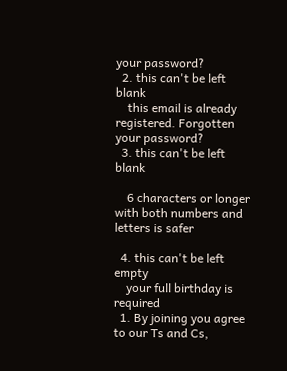your password?
  2. this can't be left blank
    this email is already registered. Forgotten your password?
  3. this can't be left blank

    6 characters or longer with both numbers and letters is safer

  4. this can't be left empty
    your full birthday is required
  1. By joining you agree to our Ts and Cs,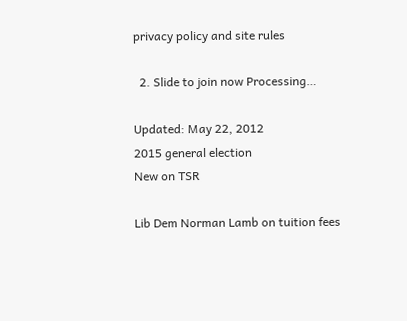privacy policy and site rules

  2. Slide to join now Processing…

Updated: May 22, 2012
2015 general election
New on TSR

Lib Dem Norman Lamb on tuition fees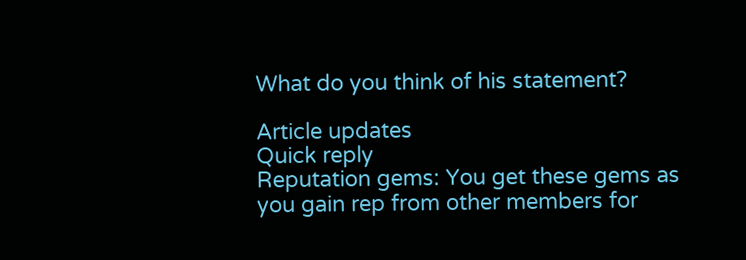What do you think of his statement?

Article updates
Quick reply
Reputation gems: You get these gems as you gain rep from other members for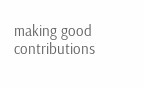making good contributions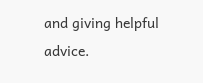and giving helpful advice.